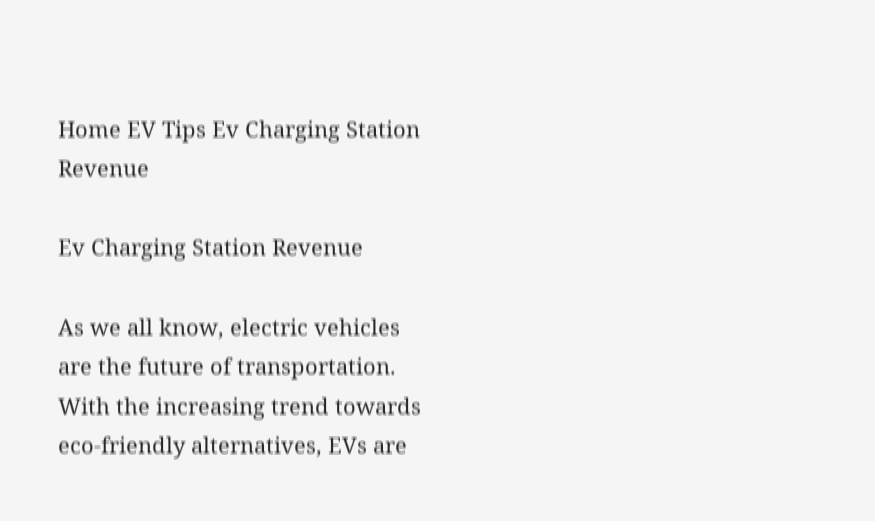Home EV Tips Ev Charging Station Revenue

Ev Charging Station Revenue

As we all know, electric vehicles are the future of transportation. With the increasing trend towards eco-friendly alternatives, EVs are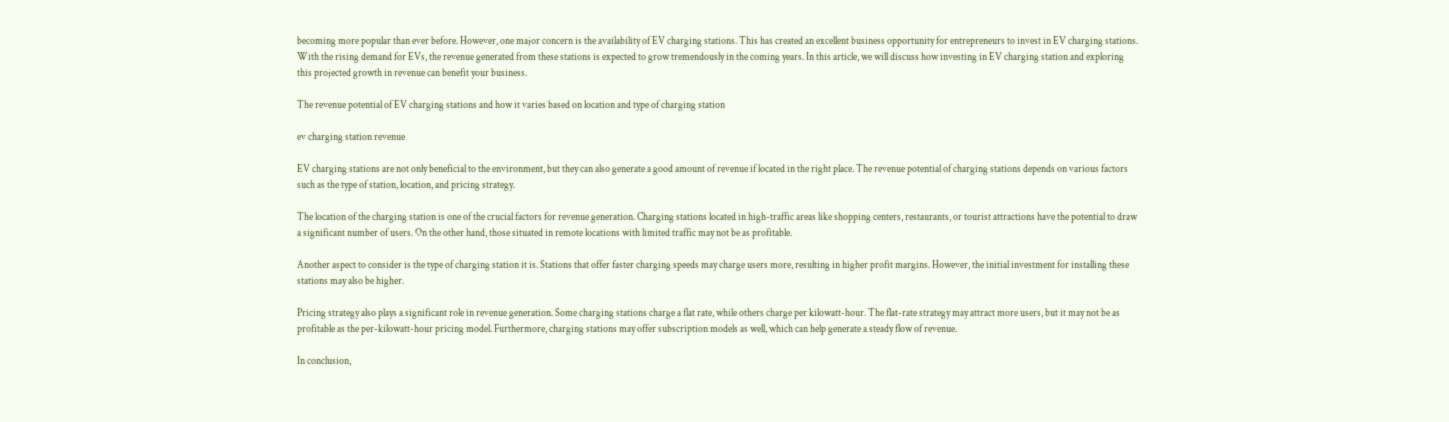becoming more popular than ever before. However, one major concern is the availability of EV charging stations. This has created an excellent business opportunity for entrepreneurs to invest in EV charging stations. With the rising demand for EVs, the revenue generated from these stations is expected to grow tremendously in the coming years. In this article, we will discuss how investing in EV charging station and exploring this projected growth in revenue can benefit your business.

The revenue potential of EV charging stations and how it varies based on location and type of charging station

ev charging station revenue

EV charging stations are not only beneficial to the environment, but they can also generate a good amount of revenue if located in the right place. The revenue potential of charging stations depends on various factors such as the type of station, location, and pricing strategy.

The location of the charging station is one of the crucial factors for revenue generation. Charging stations located in high-traffic areas like shopping centers, restaurants, or tourist attractions have the potential to draw a significant number of users. On the other hand, those situated in remote locations with limited traffic may not be as profitable.

Another aspect to consider is the type of charging station it is. Stations that offer faster charging speeds may charge users more, resulting in higher profit margins. However, the initial investment for installing these stations may also be higher.

Pricing strategy also plays a significant role in revenue generation. Some charging stations charge a flat rate, while others charge per kilowatt-hour. The flat-rate strategy may attract more users, but it may not be as profitable as the per-kilowatt-hour pricing model. Furthermore, charging stations may offer subscription models as well, which can help generate a steady flow of revenue.

In conclusion,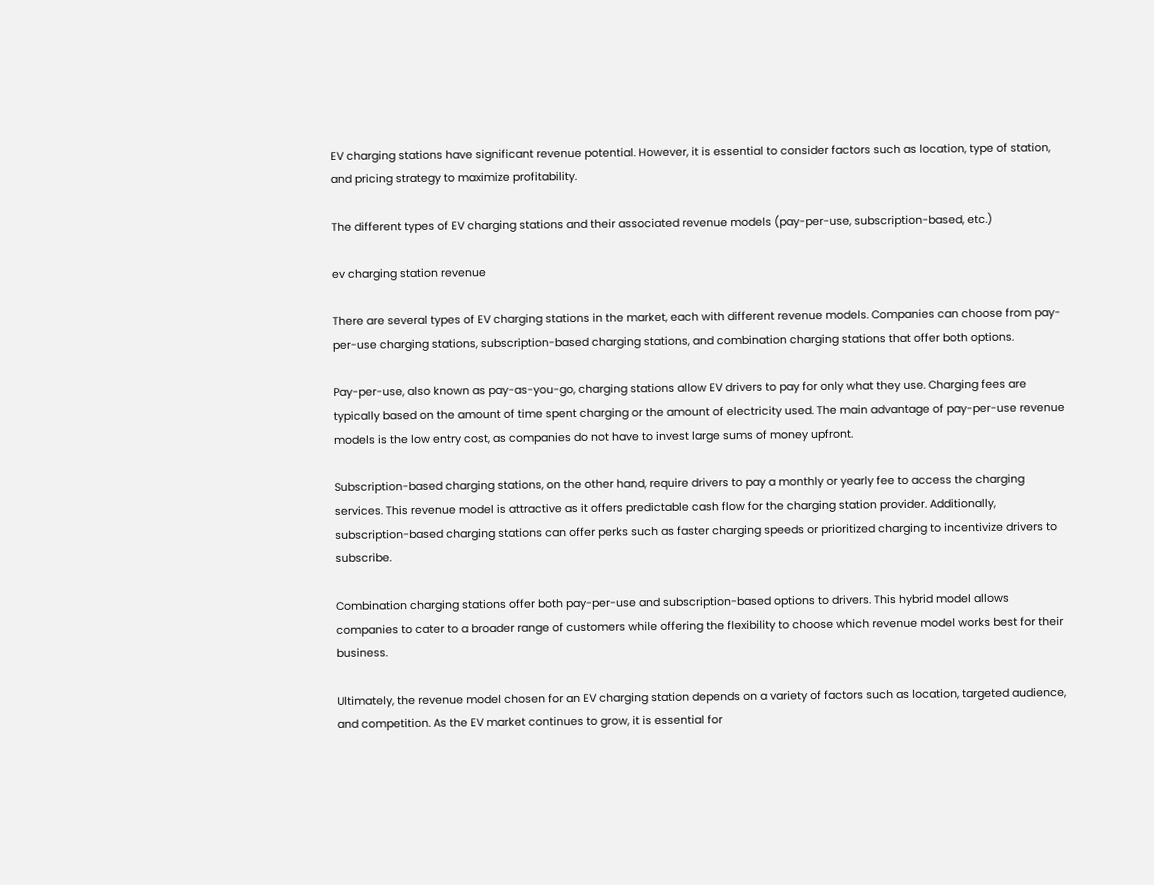EV charging stations have significant revenue potential. However, it is essential to consider factors such as location, type of station, and pricing strategy to maximize profitability.

The different types of EV charging stations and their associated revenue models (pay-per-use, subscription-based, etc.)

ev charging station revenue

There are several types of EV charging stations in the market, each with different revenue models. Companies can choose from pay-per-use charging stations, subscription-based charging stations, and combination charging stations that offer both options.

Pay-per-use, also known as pay-as-you-go, charging stations allow EV drivers to pay for only what they use. Charging fees are typically based on the amount of time spent charging or the amount of electricity used. The main advantage of pay-per-use revenue models is the low entry cost, as companies do not have to invest large sums of money upfront.

Subscription-based charging stations, on the other hand, require drivers to pay a monthly or yearly fee to access the charging services. This revenue model is attractive as it offers predictable cash flow for the charging station provider. Additionally, subscription-based charging stations can offer perks such as faster charging speeds or prioritized charging to incentivize drivers to subscribe.

Combination charging stations offer both pay-per-use and subscription-based options to drivers. This hybrid model allows companies to cater to a broader range of customers while offering the flexibility to choose which revenue model works best for their business.

Ultimately, the revenue model chosen for an EV charging station depends on a variety of factors such as location, targeted audience, and competition. As the EV market continues to grow, it is essential for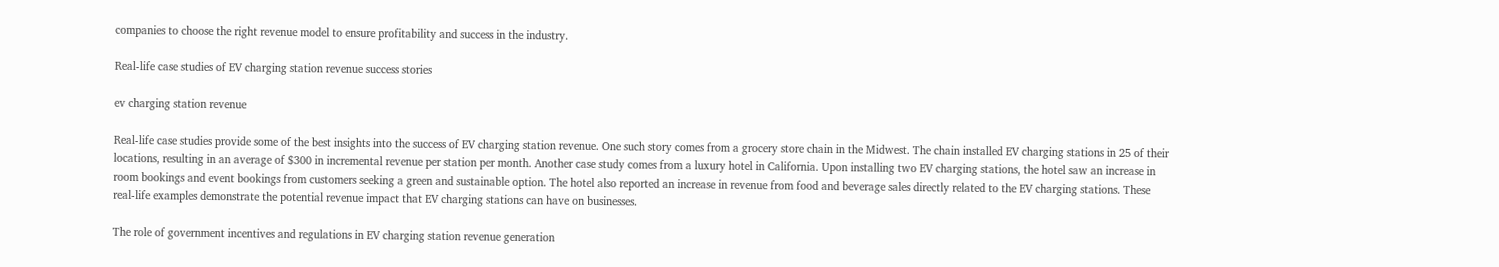companies to choose the right revenue model to ensure profitability and success in the industry.

Real-life case studies of EV charging station revenue success stories

ev charging station revenue

Real-life case studies provide some of the best insights into the success of EV charging station revenue. One such story comes from a grocery store chain in the Midwest. The chain installed EV charging stations in 25 of their locations, resulting in an average of $300 in incremental revenue per station per month. Another case study comes from a luxury hotel in California. Upon installing two EV charging stations, the hotel saw an increase in room bookings and event bookings from customers seeking a green and sustainable option. The hotel also reported an increase in revenue from food and beverage sales directly related to the EV charging stations. These real-life examples demonstrate the potential revenue impact that EV charging stations can have on businesses.

The role of government incentives and regulations in EV charging station revenue generation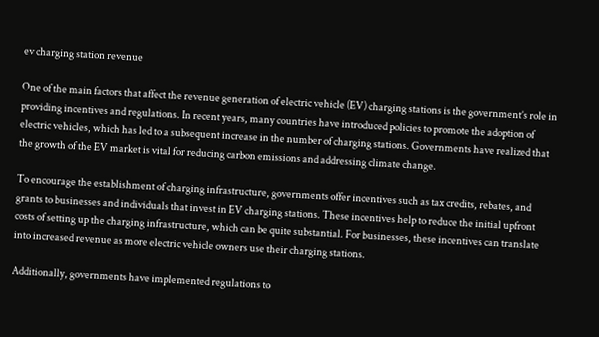ev charging station revenue

One of the main factors that affect the revenue generation of electric vehicle (EV) charging stations is the government’s role in providing incentives and regulations. In recent years, many countries have introduced policies to promote the adoption of electric vehicles, which has led to a subsequent increase in the number of charging stations. Governments have realized that the growth of the EV market is vital for reducing carbon emissions and addressing climate change.

To encourage the establishment of charging infrastructure, governments offer incentives such as tax credits, rebates, and grants to businesses and individuals that invest in EV charging stations. These incentives help to reduce the initial upfront costs of setting up the charging infrastructure, which can be quite substantial. For businesses, these incentives can translate into increased revenue as more electric vehicle owners use their charging stations.

Additionally, governments have implemented regulations to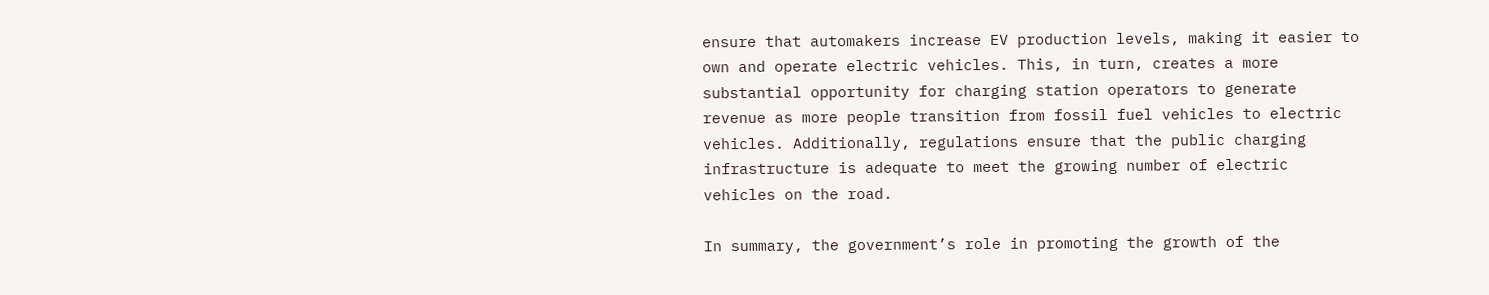ensure that automakers increase EV production levels, making it easier to own and operate electric vehicles. This, in turn, creates a more substantial opportunity for charging station operators to generate revenue as more people transition from fossil fuel vehicles to electric vehicles. Additionally, regulations ensure that the public charging infrastructure is adequate to meet the growing number of electric vehicles on the road.

In summary, the government’s role in promoting the growth of the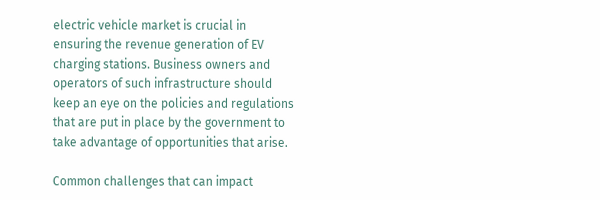electric vehicle market is crucial in ensuring the revenue generation of EV charging stations. Business owners and operators of such infrastructure should keep an eye on the policies and regulations that are put in place by the government to take advantage of opportunities that arise.

Common challenges that can impact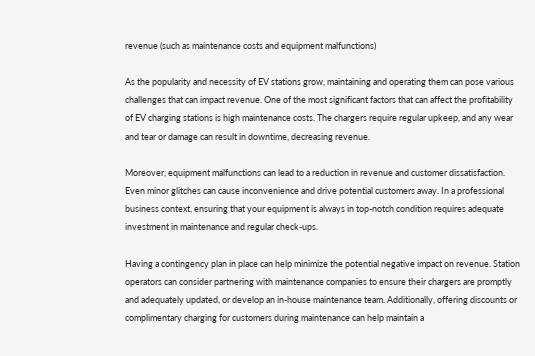revenue (such as maintenance costs and equipment malfunctions)

As the popularity and necessity of EV stations grow, maintaining and operating them can pose various challenges that can impact revenue. One of the most significant factors that can affect the profitability of EV charging stations is high maintenance costs. The chargers require regular upkeep, and any wear and tear or damage can result in downtime, decreasing revenue.

Moreover, equipment malfunctions can lead to a reduction in revenue and customer dissatisfaction. Even minor glitches can cause inconvenience and drive potential customers away. In a professional business context, ensuring that your equipment is always in top-notch condition requires adequate investment in maintenance and regular check-ups.

Having a contingency plan in place can help minimize the potential negative impact on revenue. Station operators can consider partnering with maintenance companies to ensure their chargers are promptly and adequately updated, or develop an in-house maintenance team. Additionally, offering discounts or complimentary charging for customers during maintenance can help maintain a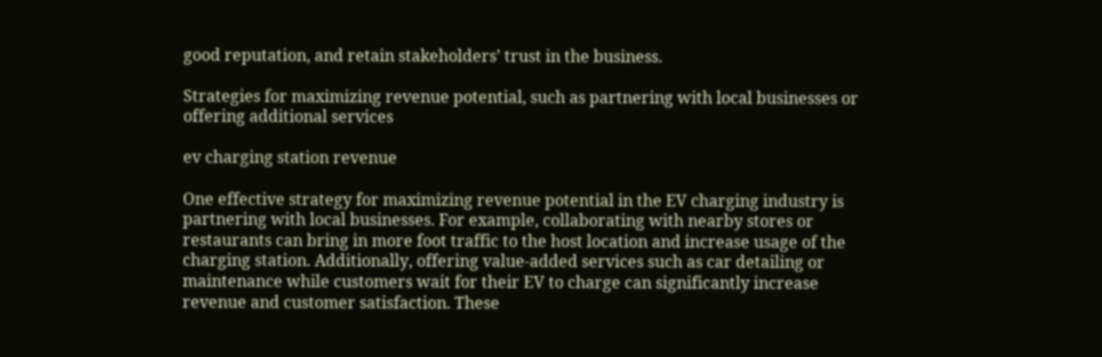good reputation, and retain stakeholders’ trust in the business.

Strategies for maximizing revenue potential, such as partnering with local businesses or offering additional services

ev charging station revenue

One effective strategy for maximizing revenue potential in the EV charging industry is partnering with local businesses. For example, collaborating with nearby stores or restaurants can bring in more foot traffic to the host location and increase usage of the charging station. Additionally, offering value-added services such as car detailing or maintenance while customers wait for their EV to charge can significantly increase revenue and customer satisfaction. These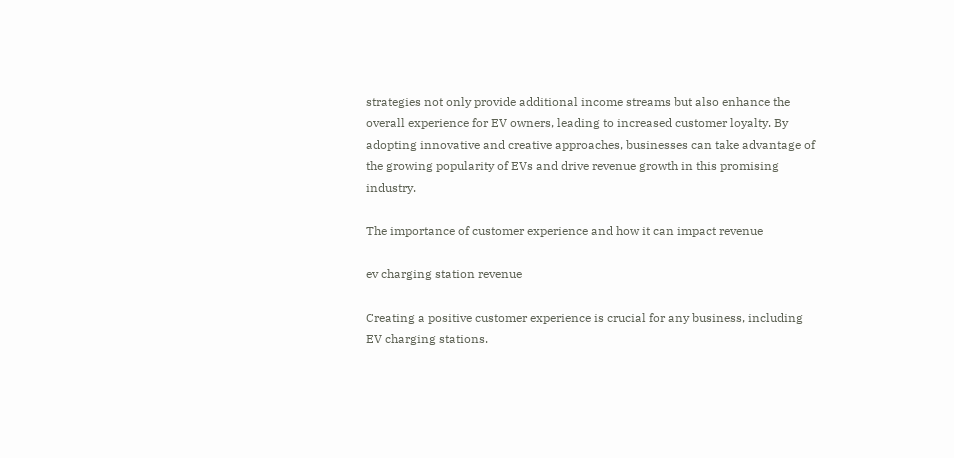strategies not only provide additional income streams but also enhance the overall experience for EV owners, leading to increased customer loyalty. By adopting innovative and creative approaches, businesses can take advantage of the growing popularity of EVs and drive revenue growth in this promising industry.

The importance of customer experience and how it can impact revenue

ev charging station revenue

Creating a positive customer experience is crucial for any business, including EV charging stations.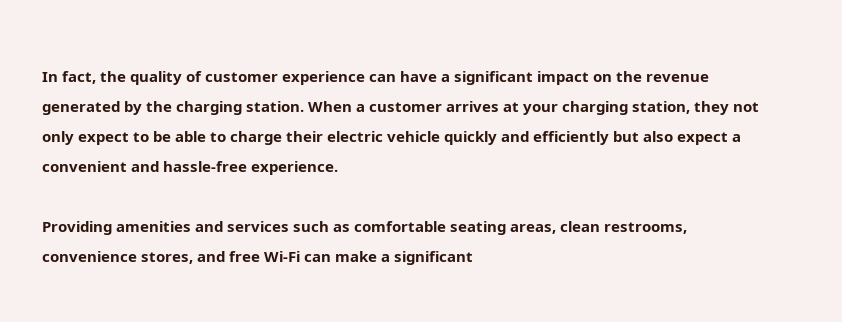In fact, the quality of customer experience can have a significant impact on the revenue generated by the charging station. When a customer arrives at your charging station, they not only expect to be able to charge their electric vehicle quickly and efficiently but also expect a convenient and hassle-free experience.

Providing amenities and services such as comfortable seating areas, clean restrooms, convenience stores, and free Wi-Fi can make a significant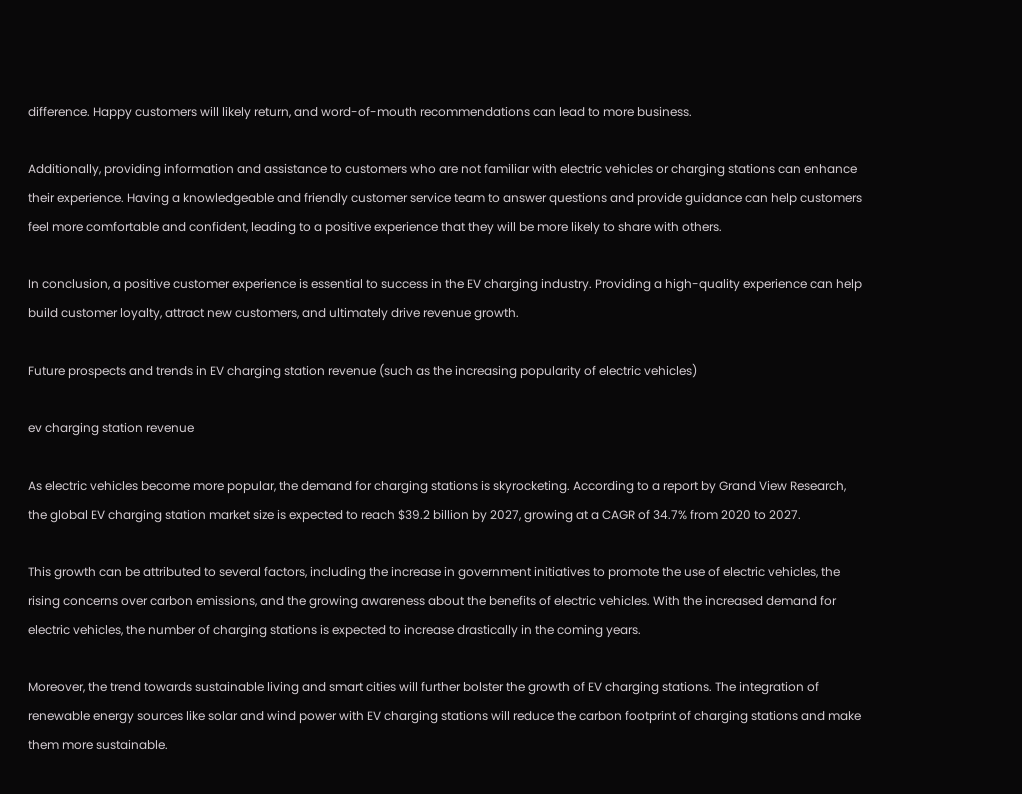difference. Happy customers will likely return, and word-of-mouth recommendations can lead to more business.

Additionally, providing information and assistance to customers who are not familiar with electric vehicles or charging stations can enhance their experience. Having a knowledgeable and friendly customer service team to answer questions and provide guidance can help customers feel more comfortable and confident, leading to a positive experience that they will be more likely to share with others.

In conclusion, a positive customer experience is essential to success in the EV charging industry. Providing a high-quality experience can help build customer loyalty, attract new customers, and ultimately drive revenue growth.

Future prospects and trends in EV charging station revenue (such as the increasing popularity of electric vehicles)

ev charging station revenue

As electric vehicles become more popular, the demand for charging stations is skyrocketing. According to a report by Grand View Research, the global EV charging station market size is expected to reach $39.2 billion by 2027, growing at a CAGR of 34.7% from 2020 to 2027.

This growth can be attributed to several factors, including the increase in government initiatives to promote the use of electric vehicles, the rising concerns over carbon emissions, and the growing awareness about the benefits of electric vehicles. With the increased demand for electric vehicles, the number of charging stations is expected to increase drastically in the coming years.

Moreover, the trend towards sustainable living and smart cities will further bolster the growth of EV charging stations. The integration of renewable energy sources like solar and wind power with EV charging stations will reduce the carbon footprint of charging stations and make them more sustainable.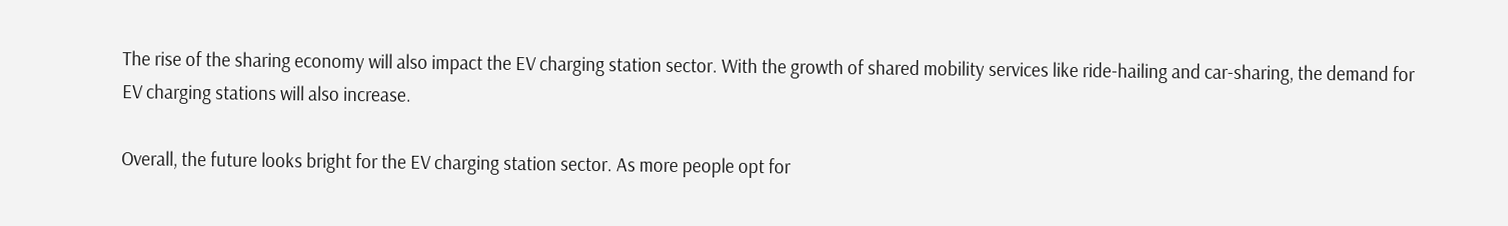The rise of the sharing economy will also impact the EV charging station sector. With the growth of shared mobility services like ride-hailing and car-sharing, the demand for EV charging stations will also increase.

Overall, the future looks bright for the EV charging station sector. As more people opt for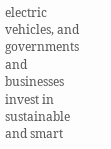electric vehicles, and governments and businesses invest in sustainable and smart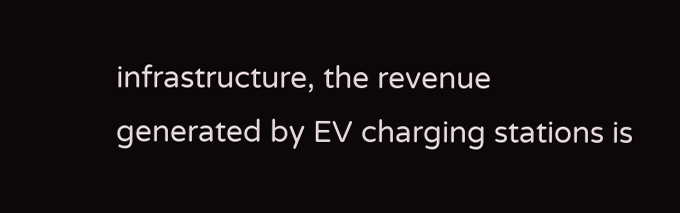infrastructure, the revenue generated by EV charging stations is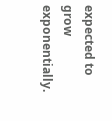expected to grow exponentially.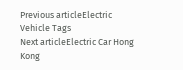Previous articleElectric Vehicle Tags
Next articleElectric Car Hong Kong